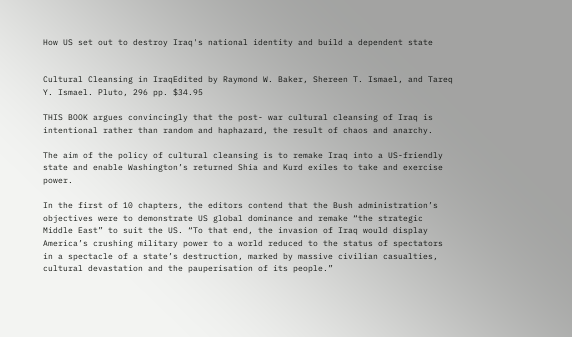How US set out to destroy Iraq's national identity and build a dependent state


Cultural Cleansing in IraqEdited by Raymond W. Baker, Shereen T. Ismael, and Tareq Y. Ismael. Pluto, 296 pp. $34.95

THIS BOOK argues convincingly that the post- war cultural cleansing of Iraq is intentional rather than random and haphazard, the result of chaos and anarchy.

The aim of the policy of cultural cleansing is to remake Iraq into a US-friendly state and enable Washington’s returned Shia and Kurd exiles to take and exercise power.

In the first of 10 chapters, the editors contend that the Bush administration’s objectives were to demonstrate US global dominance and remake “the strategic Middle East” to suit the US. “To that end, the invasion of Iraq would display America’s crushing military power to a world reduced to the status of spectators in a spectacle of a state’s destruction, marked by massive civilian casualties, cultural devastation and the pauperisation of its people.”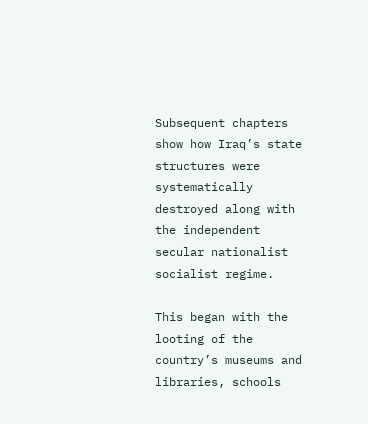Subsequent chapters show how Iraq’s state structures were systematically destroyed along with the independent secular nationalist socialist regime.

This began with the looting of the country’s museums and libraries, schools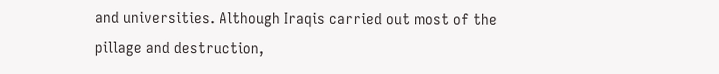and universities. Although Iraqis carried out most of the pillage and destruction,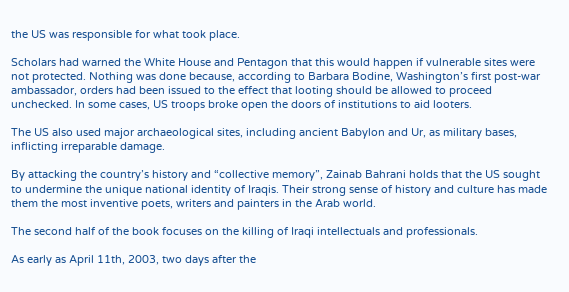the US was responsible for what took place.

Scholars had warned the White House and Pentagon that this would happen if vulnerable sites were not protected. Nothing was done because, according to Barbara Bodine, Washington’s first post-war ambassador, orders had been issued to the effect that looting should be allowed to proceed unchecked. In some cases, US troops broke open the doors of institutions to aid looters.

The US also used major archaeological sites, including ancient Babylon and Ur, as military bases, inflicting irreparable damage.

By attacking the country’s history and “collective memory”, Zainab Bahrani holds that the US sought to undermine the unique national identity of Iraqis. Their strong sense of history and culture has made them the most inventive poets, writers and painters in the Arab world.

The second half of the book focuses on the killing of Iraqi intellectuals and professionals.

As early as April 11th, 2003, two days after the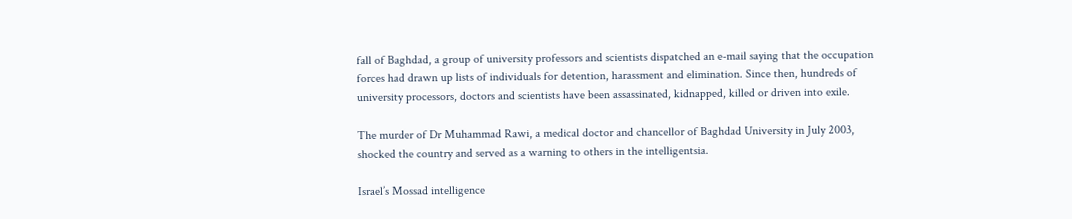fall of Baghdad, a group of university professors and scientists dispatched an e-mail saying that the occupation forces had drawn up lists of individuals for detention, harassment and elimination. Since then, hundreds of university processors, doctors and scientists have been assassinated, kidnapped, killed or driven into exile.

The murder of Dr Muhammad Rawi, a medical doctor and chancellor of Baghdad University in July 2003, shocked the country and served as a warning to others in the intelligentsia.

Israel’s Mossad intelligence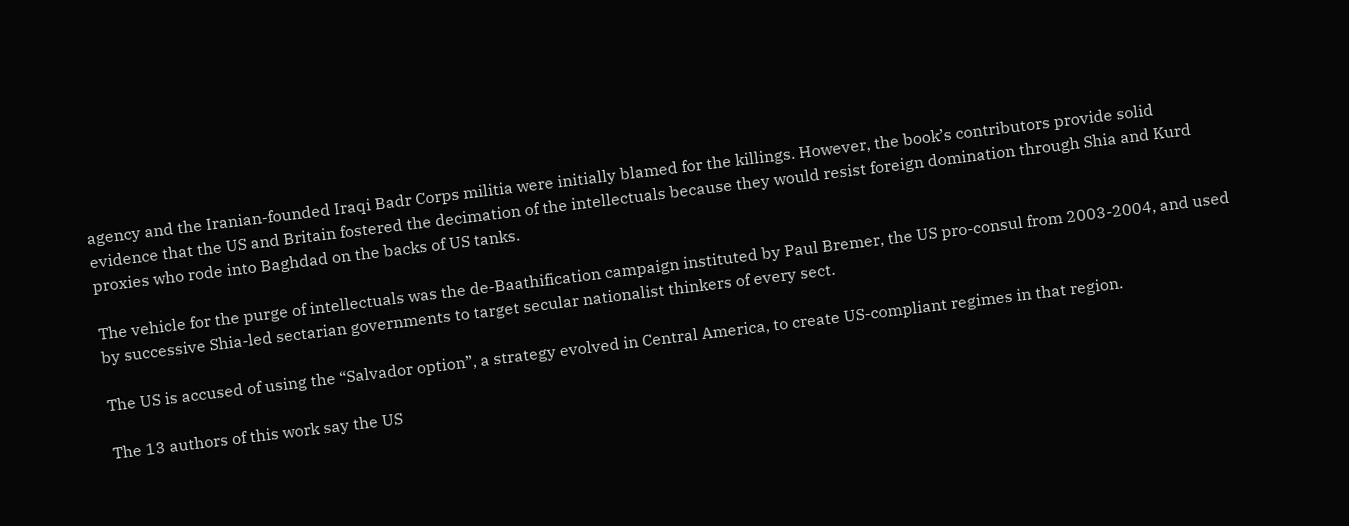agency and the Iranian-founded Iraqi Badr Corps militia were initially blamed for the killings. However, the book’s contributors provide solid evidence that the US and Britain fostered the decimation of the intellectuals because they would resist foreign domination through Shia and Kurd proxies who rode into Baghdad on the backs of US tanks.

The vehicle for the purge of intellectuals was the de-Baathification campaign instituted by Paul Bremer, the US pro-consul from 2003-2004, and used by successive Shia-led sectarian governments to target secular nationalist thinkers of every sect.

The US is accused of using the “Salvador option”, a strategy evolved in Central America, to create US-compliant regimes in that region.

The 13 authors of this work say the US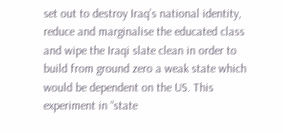set out to destroy Iraq’s national identity, reduce and marginalise the educated class and wipe the Iraqi slate clean in order to build from ground zero a weak state which would be dependent on the US. This experiment in “state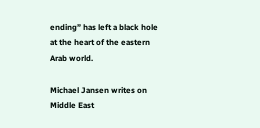ending” has left a black hole at the heart of the eastern Arab world.

Michael Jansen writes on Middle East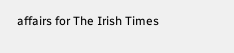affairs for The Irish Times